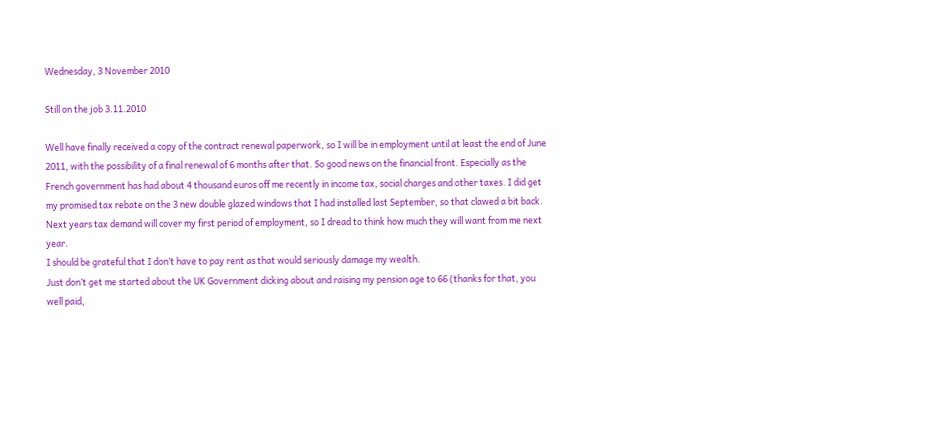Wednesday, 3 November 2010

Still on the job 3.11.2010

Well have finally received a copy of the contract renewal paperwork, so I will be in employment until at least the end of June 2011, with the possibility of a final renewal of 6 months after that. So good news on the financial front. Especially as the French government has had about 4 thousand euros off me recently in income tax, social charges and other taxes. I did get my promised tax rebate on the 3 new double glazed windows that I had installed last September, so that clawed a bit back.
Next years tax demand will cover my first period of employment, so I dread to think how much they will want from me next year.
I should be grateful that I don’t have to pay rent as that would seriously damage my wealth.
Just don’t get me started about the UK Government dicking about and raising my pension age to 66 (thanks for that, you well paid,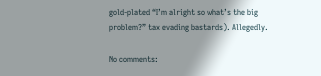gold-plated “I’m alright so what’s the big problem?” tax evading bastards). Allegedly.

No comments: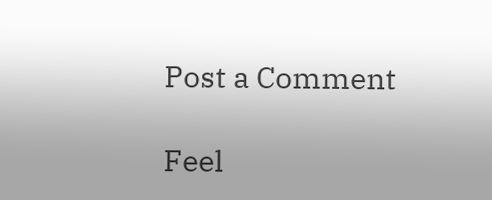Post a Comment

Feel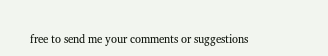free to send me your comments or suggestions